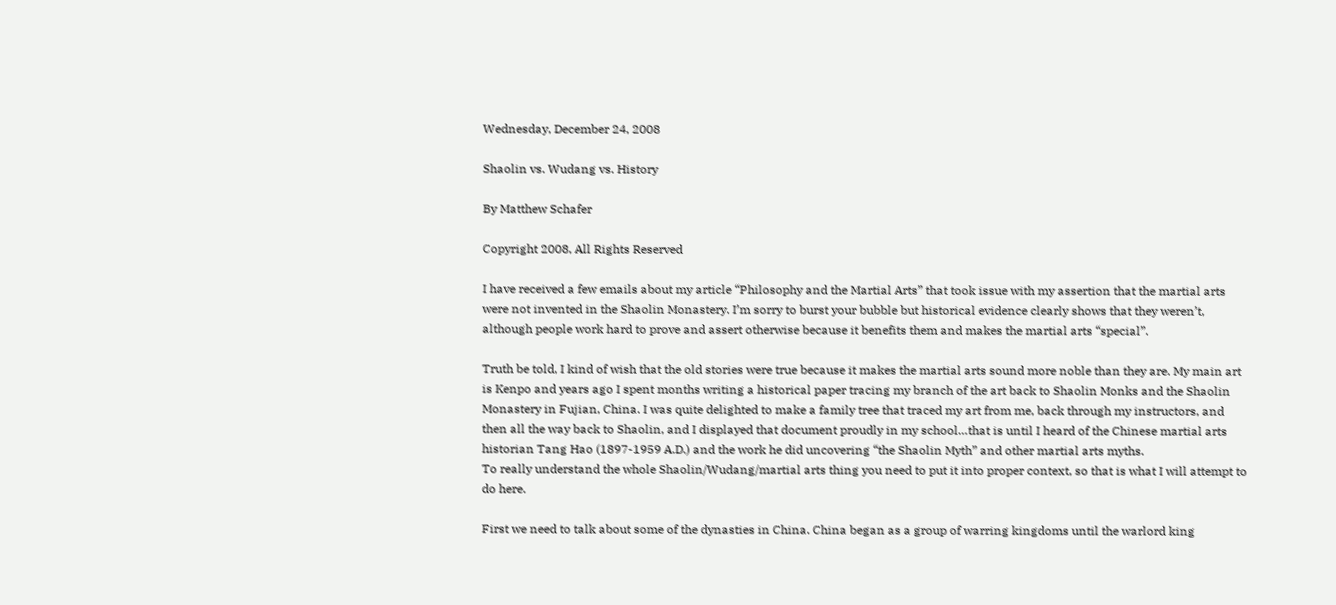Wednesday, December 24, 2008

Shaolin vs. Wudang vs. History

By Matthew Schafer

Copyright 2008, All Rights Reserved

I have received a few emails about my article “Philosophy and the Martial Arts” that took issue with my assertion that the martial arts were not invented in the Shaolin Monastery. I’m sorry to burst your bubble but historical evidence clearly shows that they weren’t, although people work hard to prove and assert otherwise because it benefits them and makes the martial arts “special”.

Truth be told, I kind of wish that the old stories were true because it makes the martial arts sound more noble than they are. My main art is Kenpo and years ago I spent months writing a historical paper tracing my branch of the art back to Shaolin Monks and the Shaolin Monastery in Fujian, China. I was quite delighted to make a family tree that traced my art from me, back through my instructors, and then all the way back to Shaolin, and I displayed that document proudly in my school…that is until I heard of the Chinese martial arts historian Tang Hao (1897-1959 A.D.) and the work he did uncovering “the Shaolin Myth” and other martial arts myths.
To really understand the whole Shaolin/Wudang/martial arts thing you need to put it into proper context, so that is what I will attempt to do here.

First we need to talk about some of the dynasties in China. China began as a group of warring kingdoms until the warlord king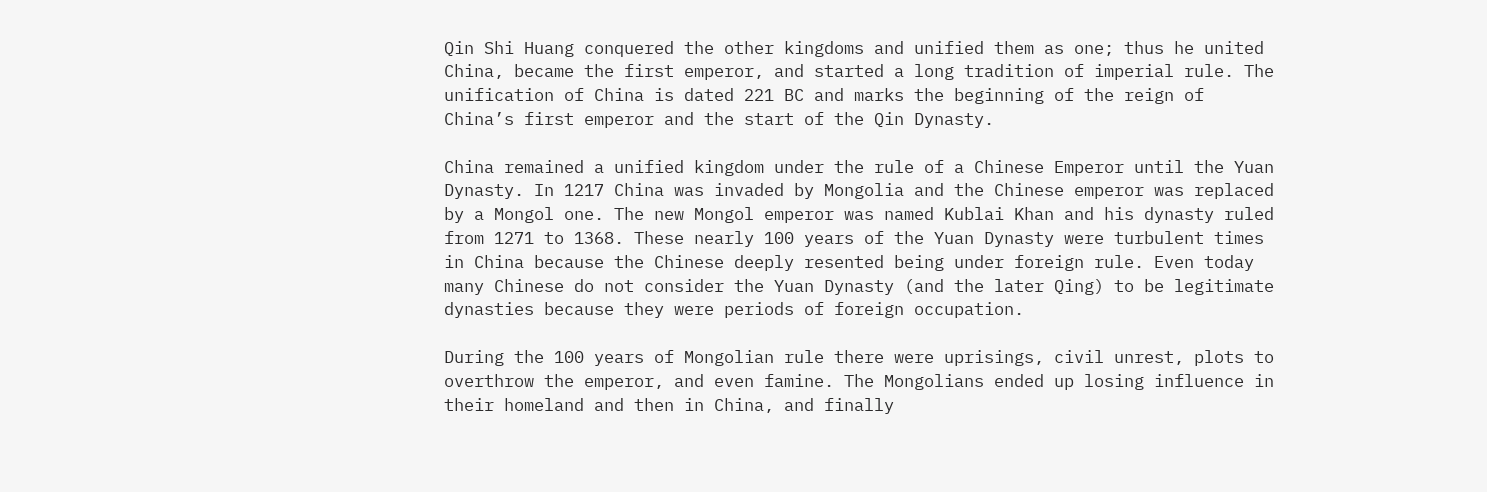Qin Shi Huang conquered the other kingdoms and unified them as one; thus he united China, became the first emperor, and started a long tradition of imperial rule. The unification of China is dated 221 BC and marks the beginning of the reign of China’s first emperor and the start of the Qin Dynasty.

China remained a unified kingdom under the rule of a Chinese Emperor until the Yuan Dynasty. In 1217 China was invaded by Mongolia and the Chinese emperor was replaced by a Mongol one. The new Mongol emperor was named Kublai Khan and his dynasty ruled from 1271 to 1368. These nearly 100 years of the Yuan Dynasty were turbulent times in China because the Chinese deeply resented being under foreign rule. Even today many Chinese do not consider the Yuan Dynasty (and the later Qing) to be legitimate dynasties because they were periods of foreign occupation.

During the 100 years of Mongolian rule there were uprisings, civil unrest, plots to overthrow the emperor, and even famine. The Mongolians ended up losing influence in their homeland and then in China, and finally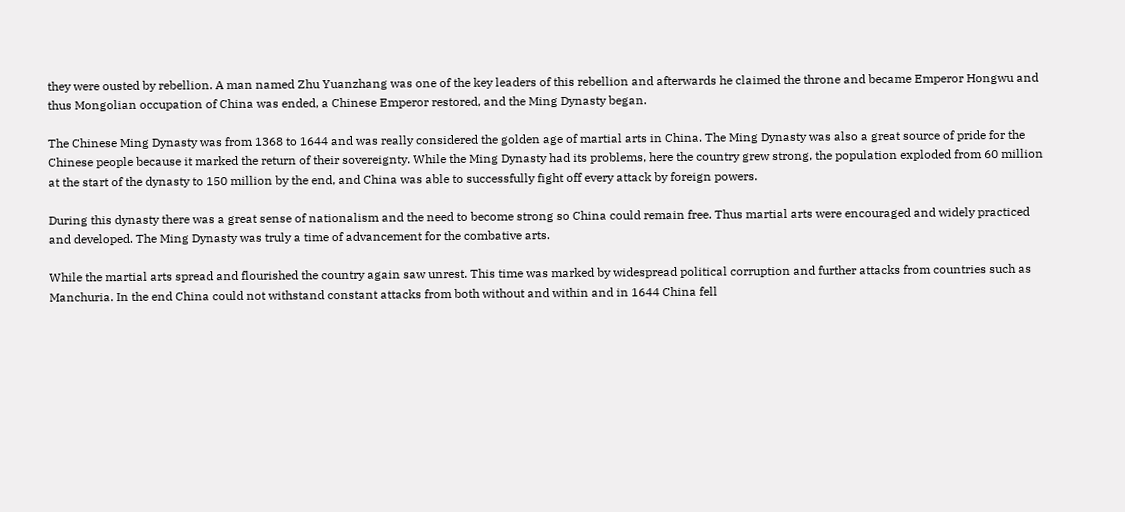they were ousted by rebellion. A man named Zhu Yuanzhang was one of the key leaders of this rebellion and afterwards he claimed the throne and became Emperor Hongwu and thus Mongolian occupation of China was ended, a Chinese Emperor restored, and the Ming Dynasty began.

The Chinese Ming Dynasty was from 1368 to 1644 and was really considered the golden age of martial arts in China. The Ming Dynasty was also a great source of pride for the Chinese people because it marked the return of their sovereignty. While the Ming Dynasty had its problems, here the country grew strong, the population exploded from 60 million at the start of the dynasty to 150 million by the end, and China was able to successfully fight off every attack by foreign powers.

During this dynasty there was a great sense of nationalism and the need to become strong so China could remain free. Thus martial arts were encouraged and widely practiced and developed. The Ming Dynasty was truly a time of advancement for the combative arts.

While the martial arts spread and flourished the country again saw unrest. This time was marked by widespread political corruption and further attacks from countries such as Manchuria. In the end China could not withstand constant attacks from both without and within and in 1644 China fell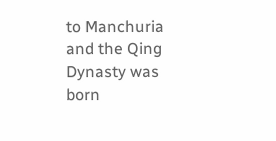to Manchuria and the Qing Dynasty was born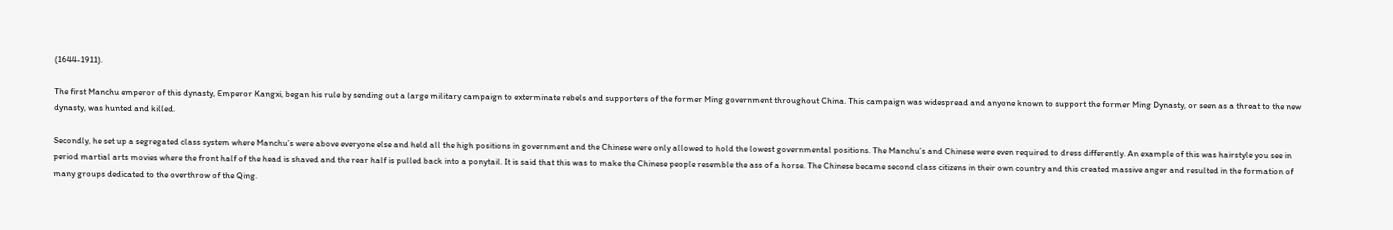(1644-1911).

The first Manchu emperor of this dynasty, Emperor Kangxi, began his rule by sending out a large military campaign to exterminate rebels and supporters of the former Ming government throughout China. This campaign was widespread and anyone known to support the former Ming Dynasty, or seen as a threat to the new dynasty, was hunted and killed.

Secondly, he set up a segregated class system where Manchu’s were above everyone else and held all the high positions in government and the Chinese were only allowed to hold the lowest governmental positions. The Manchu’s and Chinese were even required to dress differently. An example of this was hairstyle you see in period martial arts movies where the front half of the head is shaved and the rear half is pulled back into a ponytail. It is said that this was to make the Chinese people resemble the ass of a horse. The Chinese became second class citizens in their own country and this created massive anger and resulted in the formation of many groups dedicated to the overthrow of the Qing.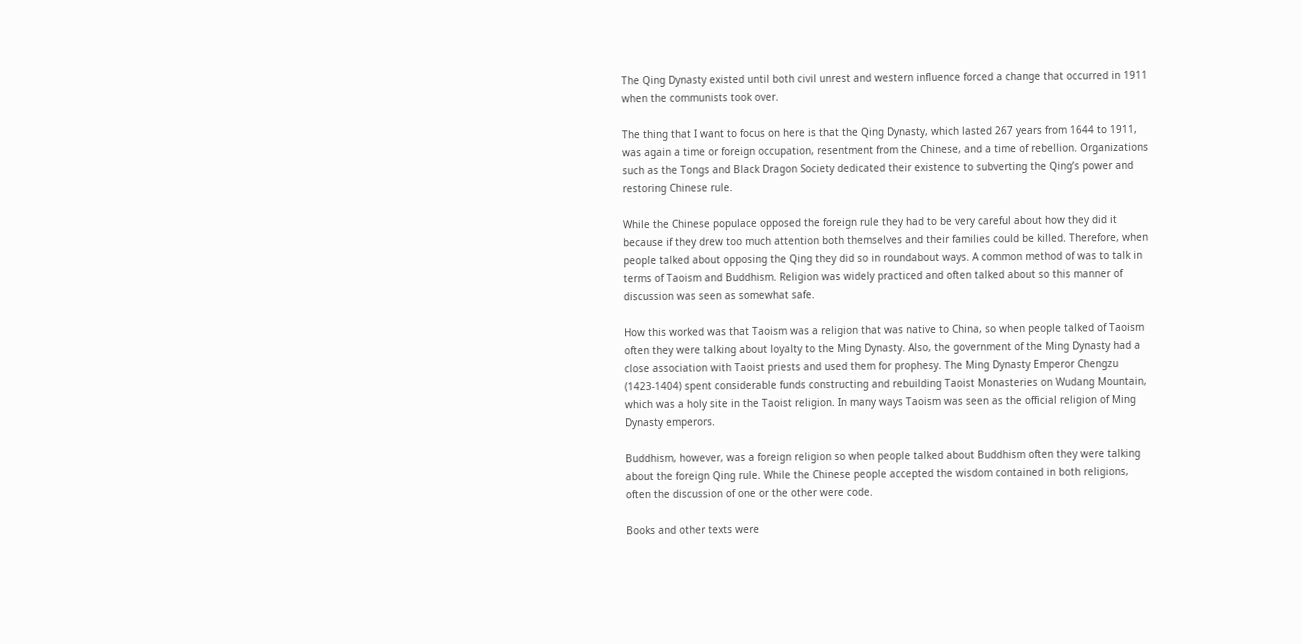The Qing Dynasty existed until both civil unrest and western influence forced a change that occurred in 1911 when the communists took over.

The thing that I want to focus on here is that the Qing Dynasty, which lasted 267 years from 1644 to 1911, was again a time or foreign occupation, resentment from the Chinese, and a time of rebellion. Organizations such as the Tongs and Black Dragon Society dedicated their existence to subverting the Qing’s power and restoring Chinese rule.

While the Chinese populace opposed the foreign rule they had to be very careful about how they did it because if they drew too much attention both themselves and their families could be killed. Therefore, when people talked about opposing the Qing they did so in roundabout ways. A common method of was to talk in terms of Taoism and Buddhism. Religion was widely practiced and often talked about so this manner of discussion was seen as somewhat safe.

How this worked was that Taoism was a religion that was native to China, so when people talked of Taoism often they were talking about loyalty to the Ming Dynasty. Also, the government of the Ming Dynasty had a close association with Taoist priests and used them for prophesy. The Ming Dynasty Emperor Chengzu (1423-1404) spent considerable funds constructing and rebuilding Taoist Monasteries on Wudang Mountain, which was a holy site in the Taoist religion. In many ways Taoism was seen as the official religion of Ming Dynasty emperors.

Buddhism, however, was a foreign religion so when people talked about Buddhism often they were talking about the foreign Qing rule. While the Chinese people accepted the wisdom contained in both religions, often the discussion of one or the other were code.

Books and other texts were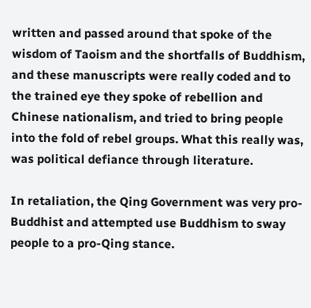written and passed around that spoke of the wisdom of Taoism and the shortfalls of Buddhism, and these manuscripts were really coded and to the trained eye they spoke of rebellion and Chinese nationalism, and tried to bring people into the fold of rebel groups. What this really was, was political defiance through literature.

In retaliation, the Qing Government was very pro-Buddhist and attempted use Buddhism to sway people to a pro-Qing stance.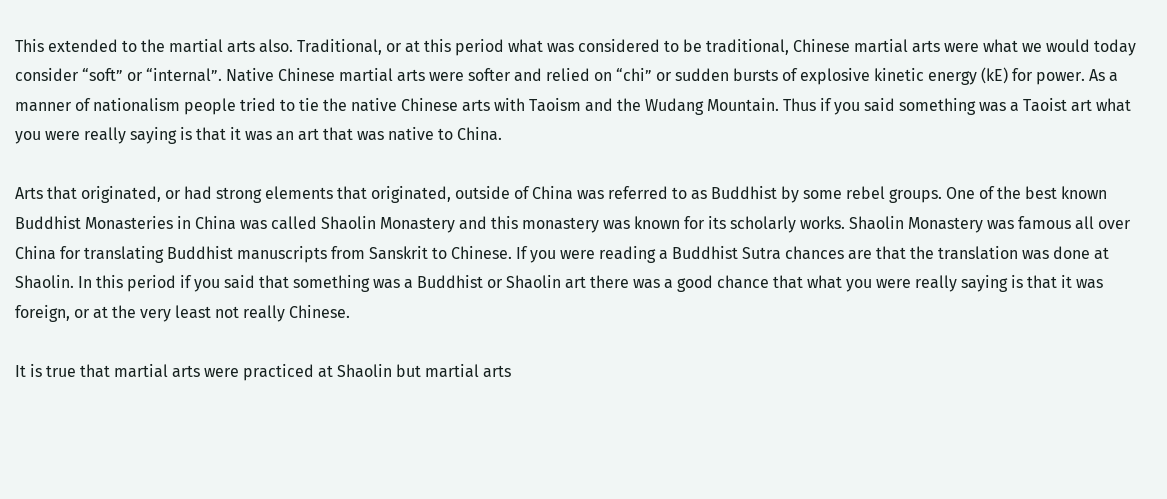This extended to the martial arts also. Traditional, or at this period what was considered to be traditional, Chinese martial arts were what we would today consider “soft” or “internal”. Native Chinese martial arts were softer and relied on “chi” or sudden bursts of explosive kinetic energy (kE) for power. As a manner of nationalism people tried to tie the native Chinese arts with Taoism and the Wudang Mountain. Thus if you said something was a Taoist art what you were really saying is that it was an art that was native to China.

Arts that originated, or had strong elements that originated, outside of China was referred to as Buddhist by some rebel groups. One of the best known Buddhist Monasteries in China was called Shaolin Monastery and this monastery was known for its scholarly works. Shaolin Monastery was famous all over China for translating Buddhist manuscripts from Sanskrit to Chinese. If you were reading a Buddhist Sutra chances are that the translation was done at Shaolin. In this period if you said that something was a Buddhist or Shaolin art there was a good chance that what you were really saying is that it was foreign, or at the very least not really Chinese.

It is true that martial arts were practiced at Shaolin but martial arts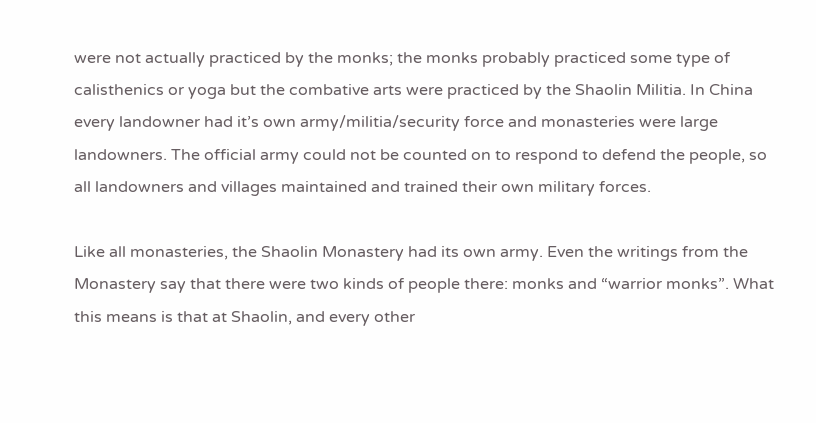were not actually practiced by the monks; the monks probably practiced some type of calisthenics or yoga but the combative arts were practiced by the Shaolin Militia. In China every landowner had it’s own army/militia/security force and monasteries were large landowners. The official army could not be counted on to respond to defend the people, so all landowners and villages maintained and trained their own military forces.

Like all monasteries, the Shaolin Monastery had its own army. Even the writings from the Monastery say that there were two kinds of people there: monks and “warrior monks”. What this means is that at Shaolin, and every other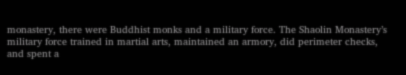monastery, there were Buddhist monks and a military force. The Shaolin Monastery’s military force trained in martial arts, maintained an armory, did perimeter checks, and spent a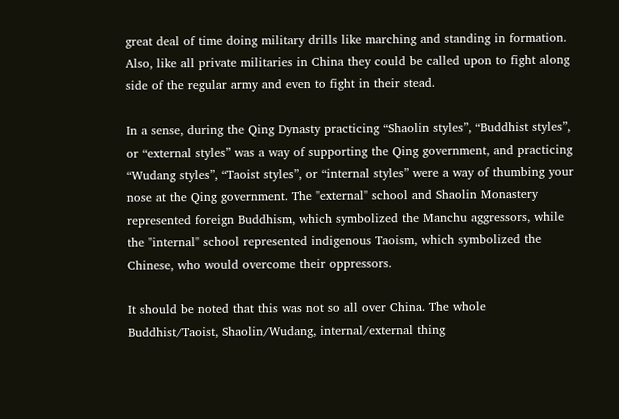great deal of time doing military drills like marching and standing in formation. Also, like all private militaries in China they could be called upon to fight along side of the regular army and even to fight in their stead.

In a sense, during the Qing Dynasty practicing “Shaolin styles”, “Buddhist styles”, or “external styles” was a way of supporting the Qing government, and practicing “Wudang styles”, “Taoist styles”, or “internal styles” were a way of thumbing your nose at the Qing government. The "external" school and Shaolin Monastery represented foreign Buddhism, which symbolized the Manchu aggressors, while the "internal" school represented indigenous Taoism, which symbolized the Chinese, who would overcome their oppressors.

It should be noted that this was not so all over China. The whole Buddhist/Taoist, Shaolin/Wudang, internal/external thing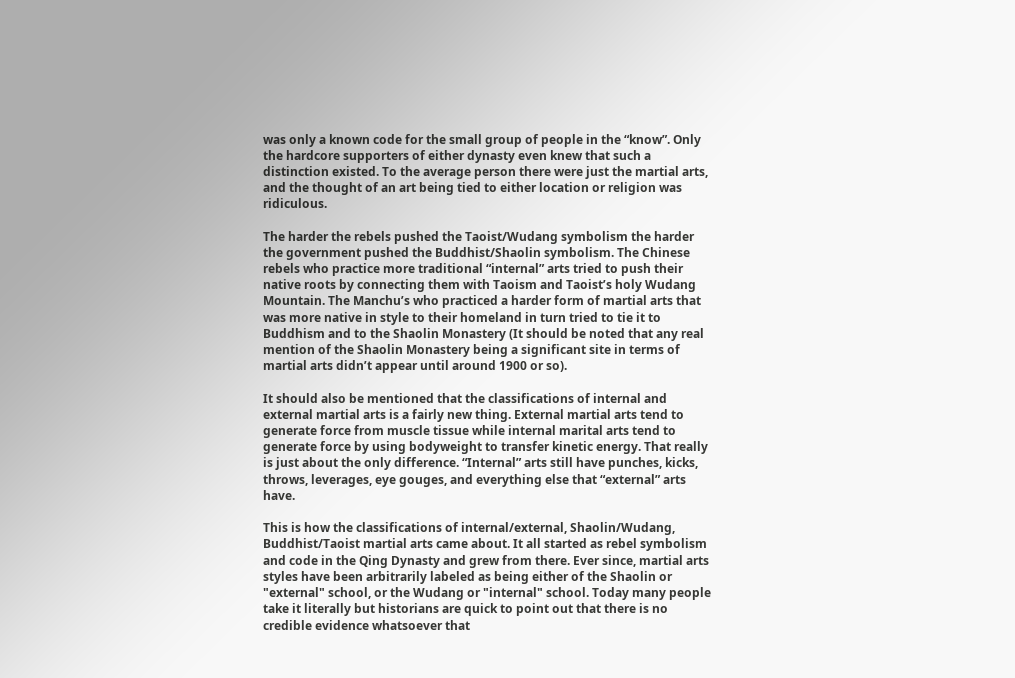was only a known code for the small group of people in the “know”. Only the hardcore supporters of either dynasty even knew that such a distinction existed. To the average person there were just the martial arts, and the thought of an art being tied to either location or religion was ridiculous.

The harder the rebels pushed the Taoist/Wudang symbolism the harder the government pushed the Buddhist/Shaolin symbolism. The Chinese rebels who practice more traditional “internal” arts tried to push their native roots by connecting them with Taoism and Taoist’s holy Wudang Mountain. The Manchu’s who practiced a harder form of martial arts that was more native in style to their homeland in turn tried to tie it to Buddhism and to the Shaolin Monastery (It should be noted that any real mention of the Shaolin Monastery being a significant site in terms of martial arts didn’t appear until around 1900 or so).

It should also be mentioned that the classifications of internal and external martial arts is a fairly new thing. External martial arts tend to generate force from muscle tissue while internal marital arts tend to generate force by using bodyweight to transfer kinetic energy. That really is just about the only difference. “Internal” arts still have punches, kicks, throws, leverages, eye gouges, and everything else that “external” arts have.

This is how the classifications of internal/external, Shaolin/Wudang, Buddhist/Taoist martial arts came about. It all started as rebel symbolism and code in the Qing Dynasty and grew from there. Ever since, martial arts styles have been arbitrarily labeled as being either of the Shaolin or "external" school, or the Wudang or "internal" school. Today many people take it literally but historians are quick to point out that there is no credible evidence whatsoever that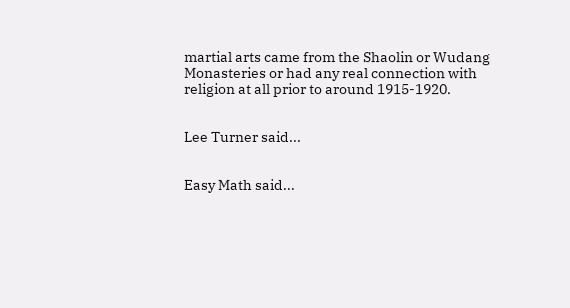martial arts came from the Shaolin or Wudang Monasteries or had any real connection with religion at all prior to around 1915-1920.


Lee Turner said...


Easy Math said...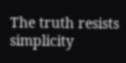The truth resists simplicity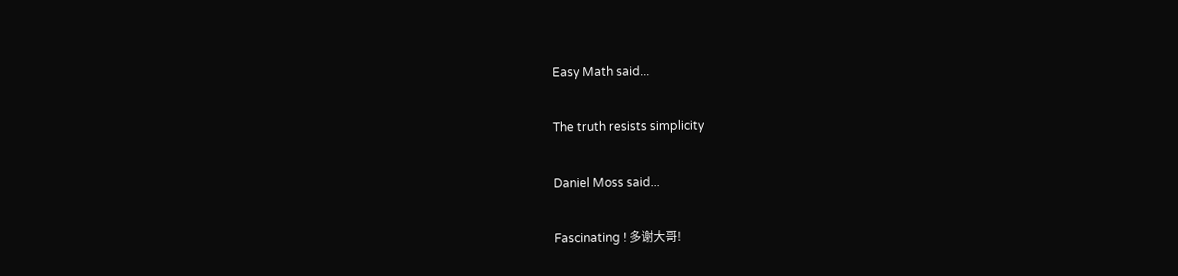Easy Math said...

The truth resists simplicity

Daniel Moss said...

Fascinating ! 多谢大哥!